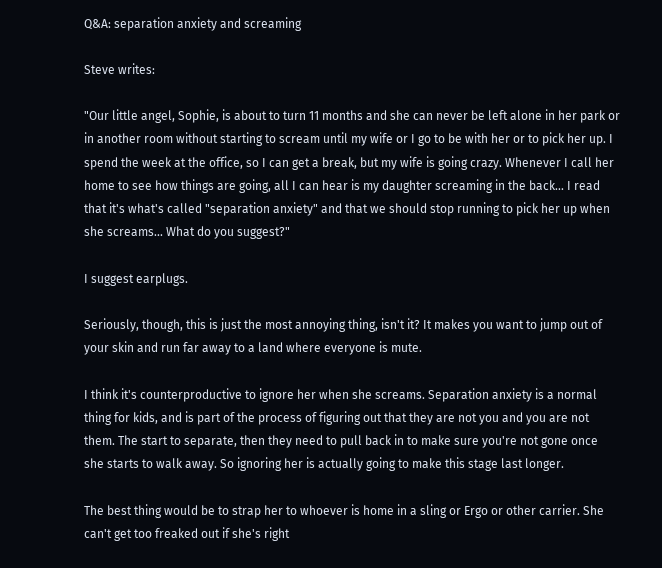Q&A: separation anxiety and screaming

Steve writes:

"Our little angel, Sophie, is about to turn 11 months and she can never be left alone in her park or in another room without starting to scream until my wife or I go to be with her or to pick her up. I spend the week at the office, so I can get a break, but my wife is going crazy. Whenever I call her home to see how things are going, all I can hear is my daughter screaming in the back... I read that it's what's called "separation anxiety" and that we should stop running to pick her up when she screams... What do you suggest?"

I suggest earplugs.

Seriously, though, this is just the most annoying thing, isn't it? It makes you want to jump out of your skin and run far away to a land where everyone is mute.

I think it's counterproductive to ignore her when she screams. Separation anxiety is a normal thing for kids, and is part of the process of figuring out that they are not you and you are not them. The start to separate, then they need to pull back in to make sure you're not gone once she starts to walk away. So ignoring her is actually going to make this stage last longer.

The best thing would be to strap her to whoever is home in a sling or Ergo or other carrier. She can't get too freaked out if she's right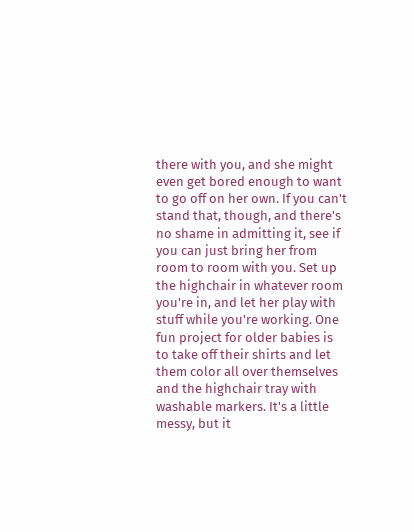there with you, and she might even get bored enough to want to go off on her own. If you can't stand that, though, and there's no shame in admitting it, see if you can just bring her from room to room with you. Set up the highchair in whatever room you're in, and let her play with stuff while you're working. One fun project for older babies is to take off their shirts and let them color all over themselves and the highchair tray with washable markers. It's a little messy, but it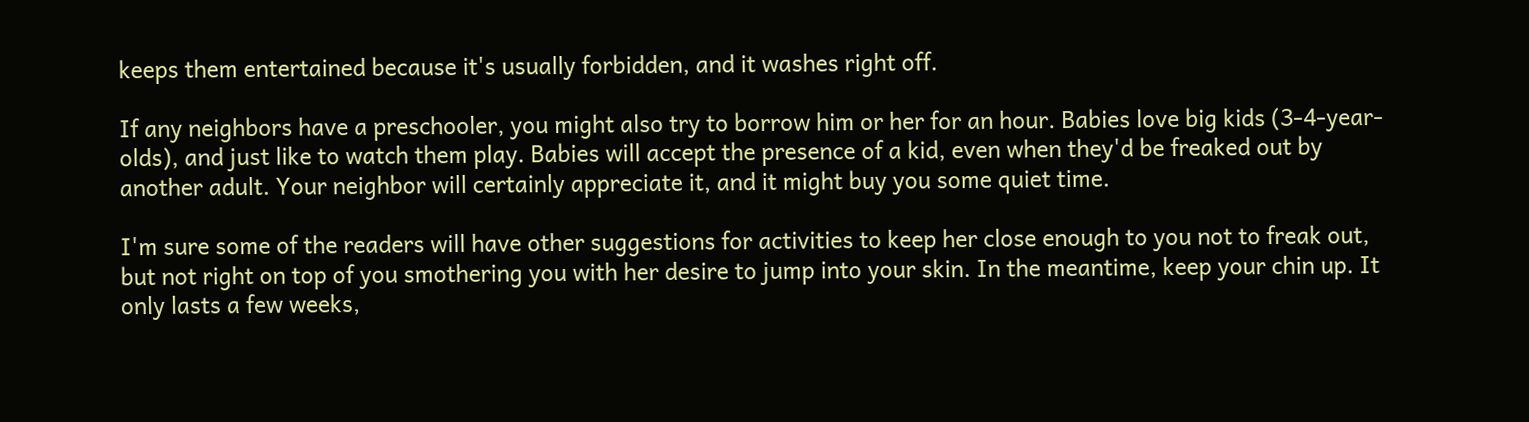keeps them entertained because it's usually forbidden, and it washes right off.

If any neighbors have a preschooler, you might also try to borrow him or her for an hour. Babies love big kids (3-4-year-olds), and just like to watch them play. Babies will accept the presence of a kid, even when they'd be freaked out by another adult. Your neighbor will certainly appreciate it, and it might buy you some quiet time.

I'm sure some of the readers will have other suggestions for activities to keep her close enough to you not to freak out, but not right on top of you smothering you with her desire to jump into your skin. In the meantime, keep your chin up. It only lasts a few weeks,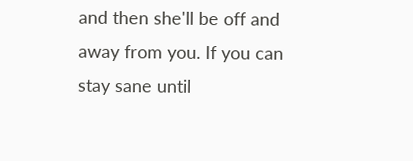and then she'll be off and away from you. If you can stay sane until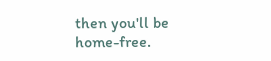then you'll be home-free.